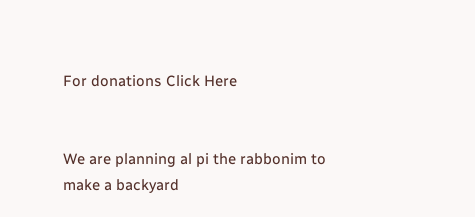For donations Click Here


We are planning al pi the rabbonim to make a backyard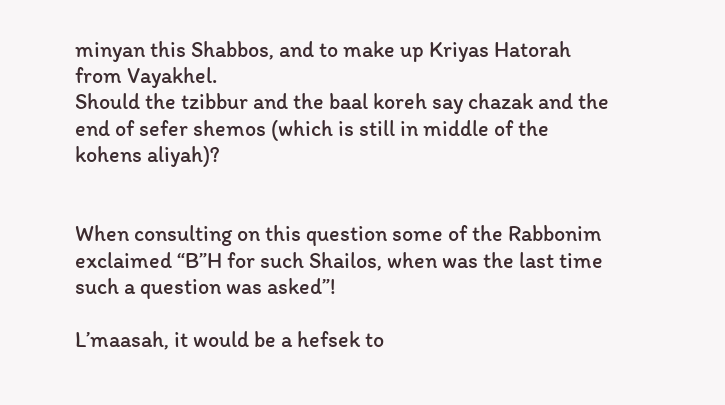minyan this Shabbos, and to make up Kriyas Hatorah from Vayakhel.
Should the tzibbur and the baal koreh say chazak and the end of sefer shemos (which is still in middle of the kohens aliyah)?


When consulting on this question some of the Rabbonim exclaimed “B”H for such Shailos, when was the last time such a question was asked”!

L’maasah, it would be a hefsek to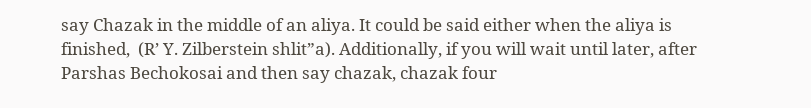say Chazak in the middle of an aliya. It could be said either when the aliya is finished,  (R’ Y. Zilberstein shlit”a). Additionally, if you will wait until later, after Parshas Bechokosai and then say chazak, chazak four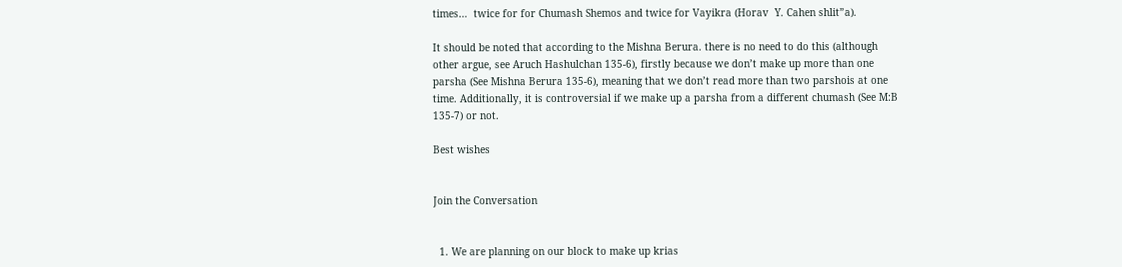times…  twice for for Chumash Shemos and twice for Vayikra (Horav  Y. Cahen shlit”a).

It should be noted that according to the Mishna Berura. there is no need to do this (although other argue, see Aruch Hashulchan 135-6), firstly because we don’t make up more than one parsha (See Mishna Berura 135-6), meaning that we don’t read more than two parshois at one time. Additionally, it is controversial if we make up a parsha from a different chumash (See M:B 135-7) or not.

Best wishes


Join the Conversation


  1. We are planning on our block to make up krias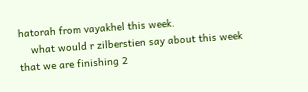hatorah from vayakhel this week.
    what would r zilberstien say about this week that we are finishing 2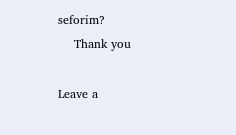seforim?
    Thank you

Leave a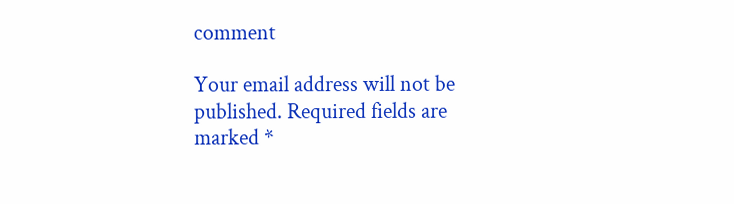comment

Your email address will not be published. Required fields are marked *